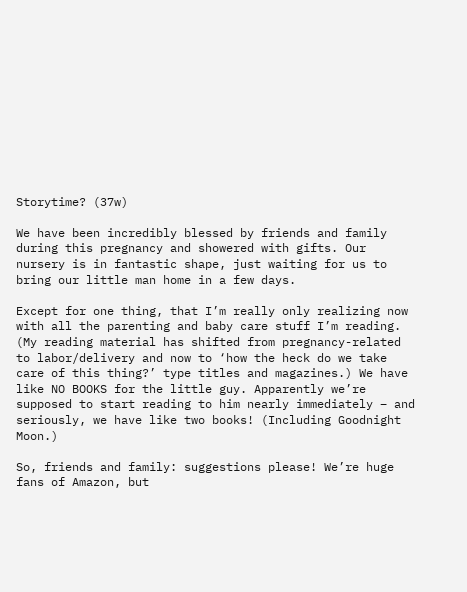Storytime? (37w)

We have been incredibly blessed by friends and family during this pregnancy and showered with gifts. Our nursery is in fantastic shape, just waiting for us to bring our little man home in a few days.

Except for one thing, that I’m really only realizing now with all the parenting and baby care stuff I’m reading. (My reading material has shifted from pregnancy-related to labor/delivery and now to ‘how the heck do we take care of this thing?’ type titles and magazines.) We have like NO BOOKS for the little guy. Apparently we’re supposed to start reading to him nearly immediately – and seriously, we have like two books! (Including Goodnight Moon.)

So, friends and family: suggestions please! We’re huge fans of Amazon, but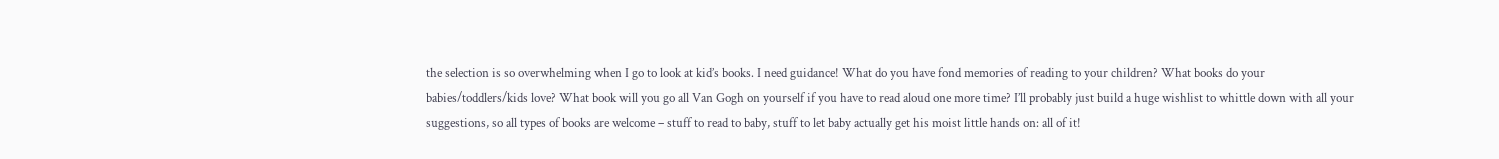the selection is so overwhelming when I go to look at kid’s books. I need guidance! What do you have fond memories of reading to your children? What books do your babies/toddlers/kids love? What book will you go all Van Gogh on yourself if you have to read aloud one more time? I’ll probably just build a huge wishlist to whittle down with all your suggestions, so all types of books are welcome – stuff to read to baby, stuff to let baby actually get his moist little hands on: all of it!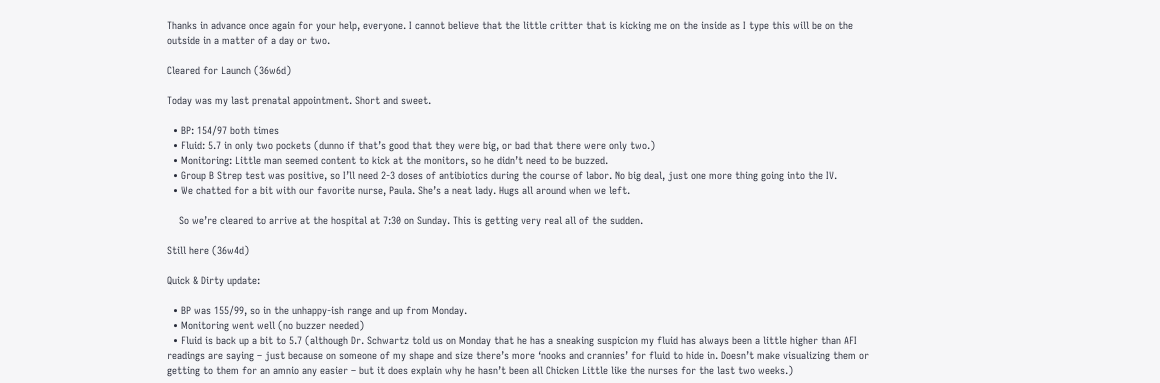Thanks in advance once again for your help, everyone. I cannot believe that the little critter that is kicking me on the inside as I type this will be on the outside in a matter of a day or two.

Cleared for Launch (36w6d)

Today was my last prenatal appointment. Short and sweet.

  • BP: 154/97 both times
  • Fluid: 5.7 in only two pockets (dunno if that’s good that they were big, or bad that there were only two.)
  • Monitoring: Little man seemed content to kick at the monitors, so he didn’t need to be buzzed.
  • Group B Strep test was positive, so I’ll need 2-3 doses of antibiotics during the course of labor. No big deal, just one more thing going into the IV.
  • We chatted for a bit with our favorite nurse, Paula. She’s a neat lady. Hugs all around when we left.

    So we’re cleared to arrive at the hospital at 7:30 on Sunday. This is getting very real all of the sudden.

Still here (36w4d)

Quick & Dirty update:

  • BP was 155/99, so in the unhappy-ish range and up from Monday.
  • Monitoring went well (no buzzer needed)
  • Fluid is back up a bit to 5.7 (although Dr. Schwartz told us on Monday that he has a sneaking suspicion my fluid has always been a little higher than AFI readings are saying – just because on someone of my shape and size there’s more ‘nooks and crannies’ for fluid to hide in. Doesn’t make visualizing them or getting to them for an amnio any easier – but it does explain why he hasn’t been all Chicken Little like the nurses for the last two weeks.)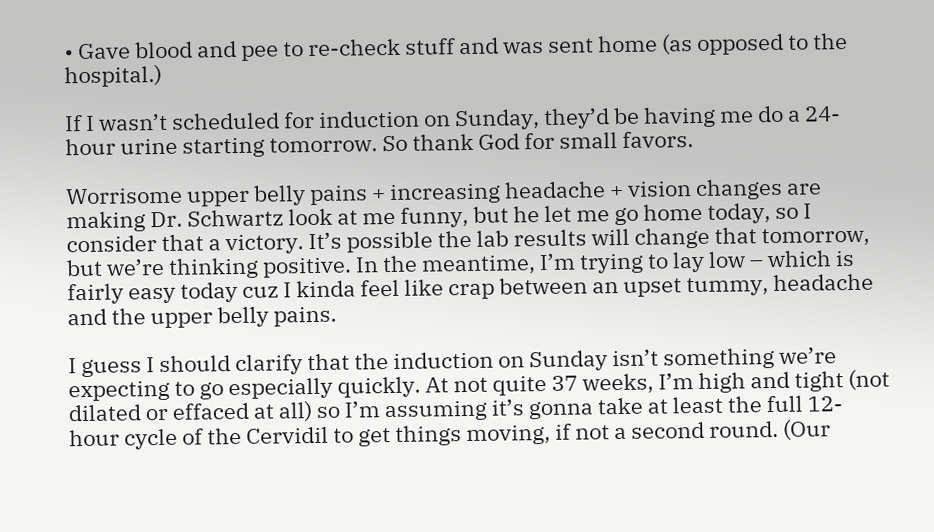• Gave blood and pee to re-check stuff and was sent home (as opposed to the hospital.)

If I wasn’t scheduled for induction on Sunday, they’d be having me do a 24-hour urine starting tomorrow. So thank God for small favors.

Worrisome upper belly pains + increasing headache + vision changes are making Dr. Schwartz look at me funny, but he let me go home today, so I consider that a victory. It’s possible the lab results will change that tomorrow, but we’re thinking positive. In the meantime, I’m trying to lay low – which is fairly easy today cuz I kinda feel like crap between an upset tummy, headache and the upper belly pains.

I guess I should clarify that the induction on Sunday isn’t something we’re expecting to go especially quickly. At not quite 37 weeks, I’m high and tight (not dilated or effaced at all) so I’m assuming it’s gonna take at least the full 12-hour cycle of the Cervidil to get things moving, if not a second round. (Our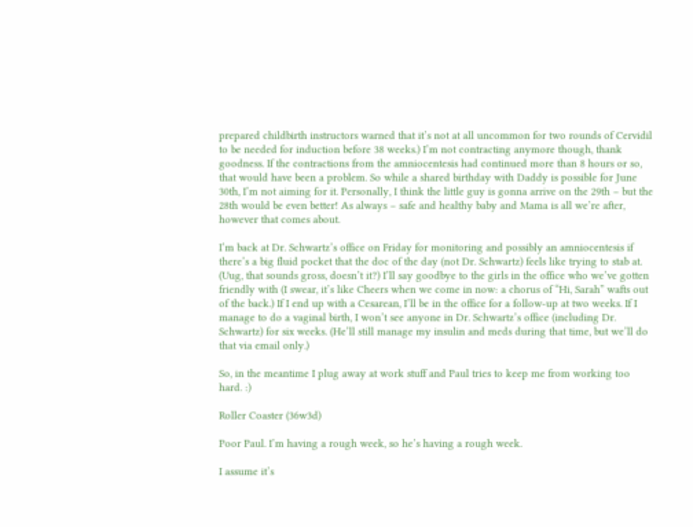prepared childbirth instructors warned that it’s not at all uncommon for two rounds of Cervidil to be needed for induction before 38 weeks.) I’m not contracting anymore though, thank goodness. If the contractions from the amniocentesis had continued more than 8 hours or so, that would have been a problem. So while a shared birthday with Daddy is possible for June 30th, I’m not aiming for it. Personally, I think the little guy is gonna arrive on the 29th – but the 28th would be even better! As always – safe and healthy baby and Mama is all we’re after, however that comes about.

I’m back at Dr. Schwartz’s office on Friday for monitoring and possibly an amniocentesis if there’s a big fluid pocket that the doc of the day (not Dr. Schwartz) feels like trying to stab at. (Uug, that sounds gross, doesn’t it?) I’ll say goodbye to the girls in the office who we’ve gotten friendly with (I swear, it’s like Cheers when we come in now: a chorus of “Hi, Sarah” wafts out of the back.) If I end up with a Cesarean, I’ll be in the office for a follow-up at two weeks. If I manage to do a vaginal birth, I won’t see anyone in Dr. Schwartz’s office (including Dr. Schwartz) for six weeks. (He’ll still manage my insulin and meds during that time, but we’ll do that via email only.)

So, in the meantime I plug away at work stuff and Paul tries to keep me from working too hard. :)

Roller Coaster (36w3d)

Poor Paul. I’m having a rough week, so he’s having a rough week.

I assume it’s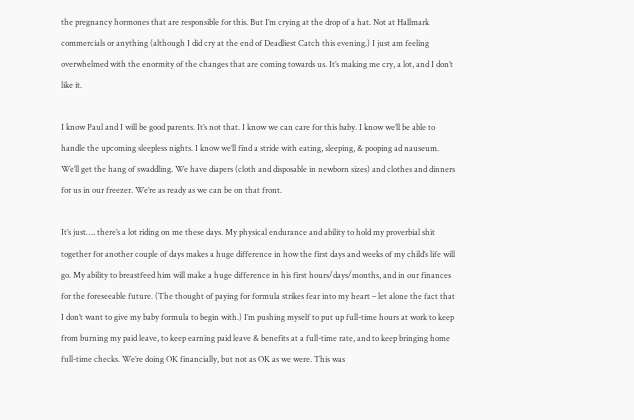the pregnancy hormones that are responsible for this. But I’m crying at the drop of a hat. Not at Hallmark commercials or anything (although I did cry at the end of Deadliest Catch this evening.) I just am feeling overwhelmed with the enormity of the changes that are coming towards us. It’s making me cry, a lot, and I don’t like it.

I know Paul and I will be good parents. It’s not that. I know we can care for this baby. I know we’ll be able to handle the upcoming sleepless nights. I know we’ll find a stride with eating, sleeping, & pooping ad nauseum. We’ll get the hang of swaddling. We have diapers (cloth and disposable in newborn sizes) and clothes and dinners for us in our freezer. We’re as ready as we can be on that front.

It’s just…. there’s a lot riding on me these days. My physical endurance and ability to hold my proverbial shit together for another couple of days makes a huge difference in how the first days and weeks of my child’s life will go. My ability to breastfeed him will make a huge difference in his first hours/days/months, and in our finances for the foreseeable future. (The thought of paying for formula strikes fear into my heart – let alone the fact that I don’t want to give my baby formula to begin with.) I’m pushing myself to put up full-time hours at work to keep from burning my paid leave, to keep earning paid leave & benefits at a full-time rate, and to keep bringing home full-time checks. We’re doing OK financially, but not as OK as we were. This was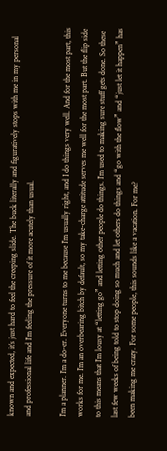known and expected, it’s just hard to feel the creeping slide. The buck literally and figuratively stops with me in my personal and professional life and I’m feeling the pressure of it more acutely than usual.

I’m a planner. I’m a do-er. Everyone turns to me because I’m usually right, and I do things very well. And for the most part, this works for me. I’m an overbearing bitch by default, so my take-charge attitude serves me well for the most part. But the flip side to this means that I’m lousy at “letting go” and letting other people do things. I’m used to making sure stuff gets done. So these last few weeks of being told to stop doing so much and let others do things and “go with the flow” and “just let it happen” has been making me crazy. For some people, this sounds like a vacation. For me?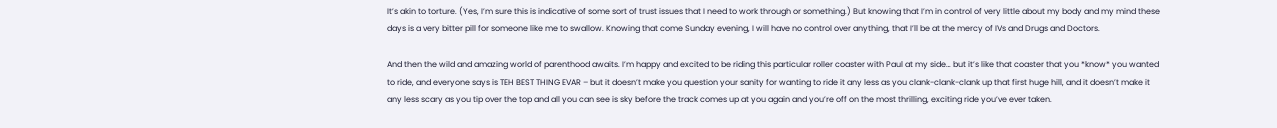It’s akin to torture. (Yes, I’m sure this is indicative of some sort of trust issues that I need to work through or something.) But knowing that I’m in control of very little about my body and my mind these days is a very bitter pill for someone like me to swallow. Knowing that come Sunday evening, I will have no control over anything, that I’ll be at the mercy of IVs and Drugs and Doctors.

And then the wild and amazing world of parenthood awaits. I’m happy and excited to be riding this particular roller coaster with Paul at my side… but it’s like that coaster that you *know* you wanted to ride, and everyone says is TEH BEST THING EVAR – but it doesn’t make you question your sanity for wanting to ride it any less as you clank-clank-clank up that first huge hill, and it doesn’t make it any less scary as you tip over the top and all you can see is sky before the track comes up at you again and you’re off on the most thrilling, exciting ride you’ve ever taken.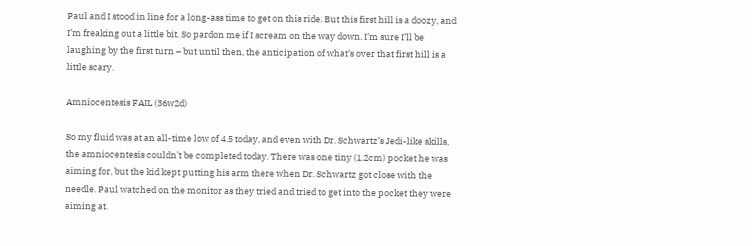Paul and I stood in line for a long-ass time to get on this ride. But this first hill is a doozy, and I’m freaking out a little bit. So pardon me if I scream on the way down. I’m sure I’ll be laughing by the first turn – but until then, the anticipation of what’s over that first hill is a little scary.

Amniocentesis FAIL (36w2d)

So my fluid was at an all-time low of 4.5 today, and even with Dr. Schwartz’s Jedi-like skills, the amniocentesis couldn’t be completed today. There was one tiny (1.2cm) pocket he was aiming for, but the kid kept putting his arm there when Dr. Schwartz got close with the needle. Paul watched on the monitor as they tried and tried to get into the pocket they were aiming at.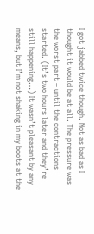I got jabbed twice though. Not as bad as I thought it would be at all. The pressure was the worst part – until the contractions started. (It’s two hours later and they’re still happening…) It wasn’t pleasant by any means, but I’m not shaking in my boots at the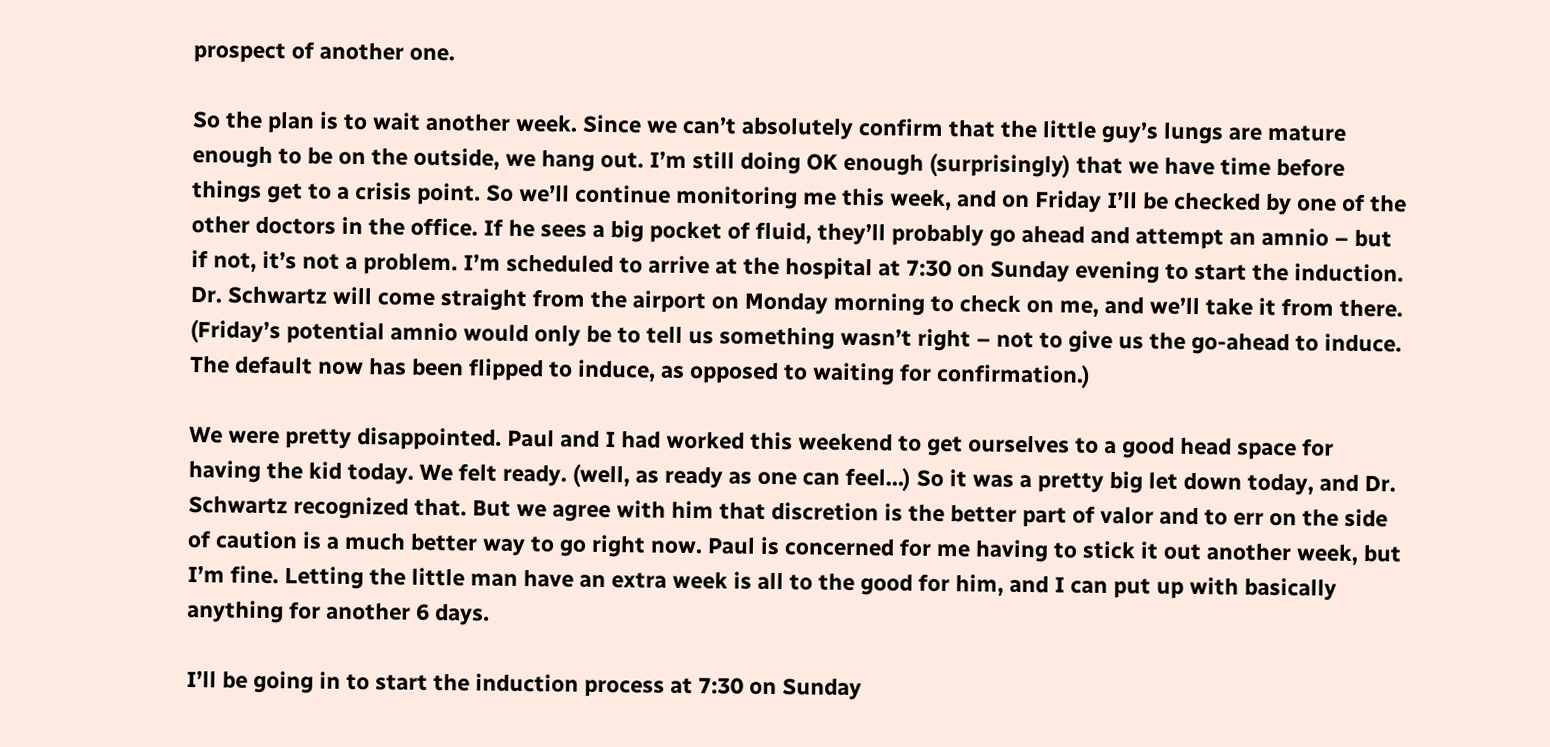prospect of another one.

So the plan is to wait another week. Since we can’t absolutely confirm that the little guy’s lungs are mature enough to be on the outside, we hang out. I’m still doing OK enough (surprisingly) that we have time before things get to a crisis point. So we’ll continue monitoring me this week, and on Friday I’ll be checked by one of the other doctors in the office. If he sees a big pocket of fluid, they’ll probably go ahead and attempt an amnio – but if not, it’s not a problem. I’m scheduled to arrive at the hospital at 7:30 on Sunday evening to start the induction. Dr. Schwartz will come straight from the airport on Monday morning to check on me, and we’ll take it from there. (Friday’s potential amnio would only be to tell us something wasn’t right – not to give us the go-ahead to induce. The default now has been flipped to induce, as opposed to waiting for confirmation.)

We were pretty disappointed. Paul and I had worked this weekend to get ourselves to a good head space for having the kid today. We felt ready. (well, as ready as one can feel…) So it was a pretty big let down today, and Dr. Schwartz recognized that. But we agree with him that discretion is the better part of valor and to err on the side of caution is a much better way to go right now. Paul is concerned for me having to stick it out another week, but I’m fine. Letting the little man have an extra week is all to the good for him, and I can put up with basically anything for another 6 days.

I’ll be going in to start the induction process at 7:30 on Sunday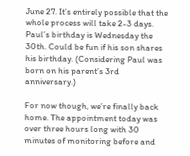June 27. It’s entirely possible that the whole process will take 2-3 days. Paul’s birthday is Wednesday the 30th. Could be fun if his son shares his birthday. (Considering Paul was born on his parent’s 3rd anniversary.)

For now though, we’re finally back home. The appointment today was over three hours long with 30 minutes of monitoring before and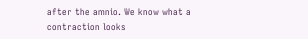after the amnio. We know what a contraction looks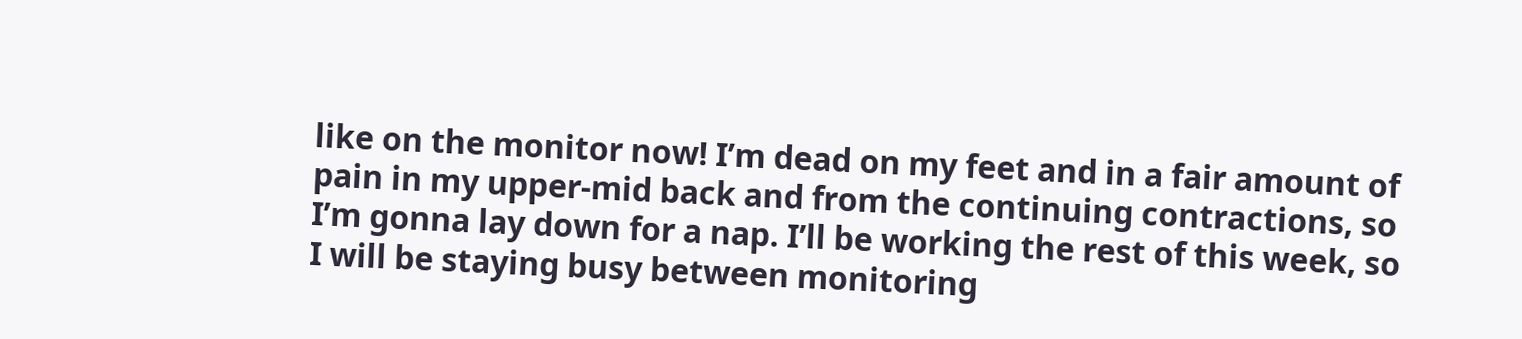like on the monitor now! I’m dead on my feet and in a fair amount of pain in my upper-mid back and from the continuing contractions, so I’m gonna lay down for a nap. I’ll be working the rest of this week, so I will be staying busy between monitoring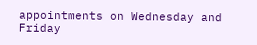appointments on Wednesday and Friday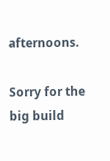afternoons.

Sorry for the big build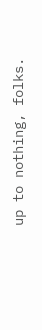up to nothing, folks.